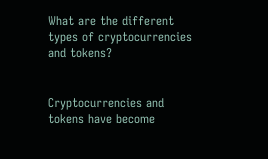What are the different types of cryptocurrencies and tokens?


Cryptocurrencies and tokens have become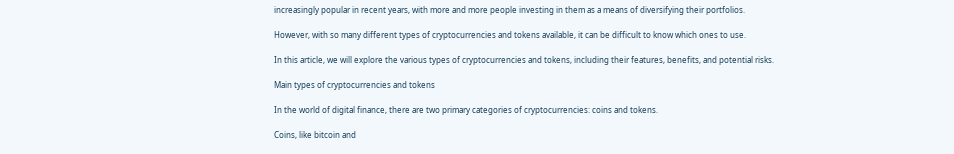increasingly popular in recent years, with more and more people investing in them as a means of diversifying their portfolios.

However, with so many different types of cryptocurrencies and tokens available, it can be difficult to know which ones to use.

In this article, we will explore the various types of cryptocurrencies and tokens, including their features, benefits, and potential risks.

Main types of cryptocurrencies and tokens

In the world of digital finance, there are two primary categories of cryptocurrencies: coins and tokens.

Coins, like bitcoin and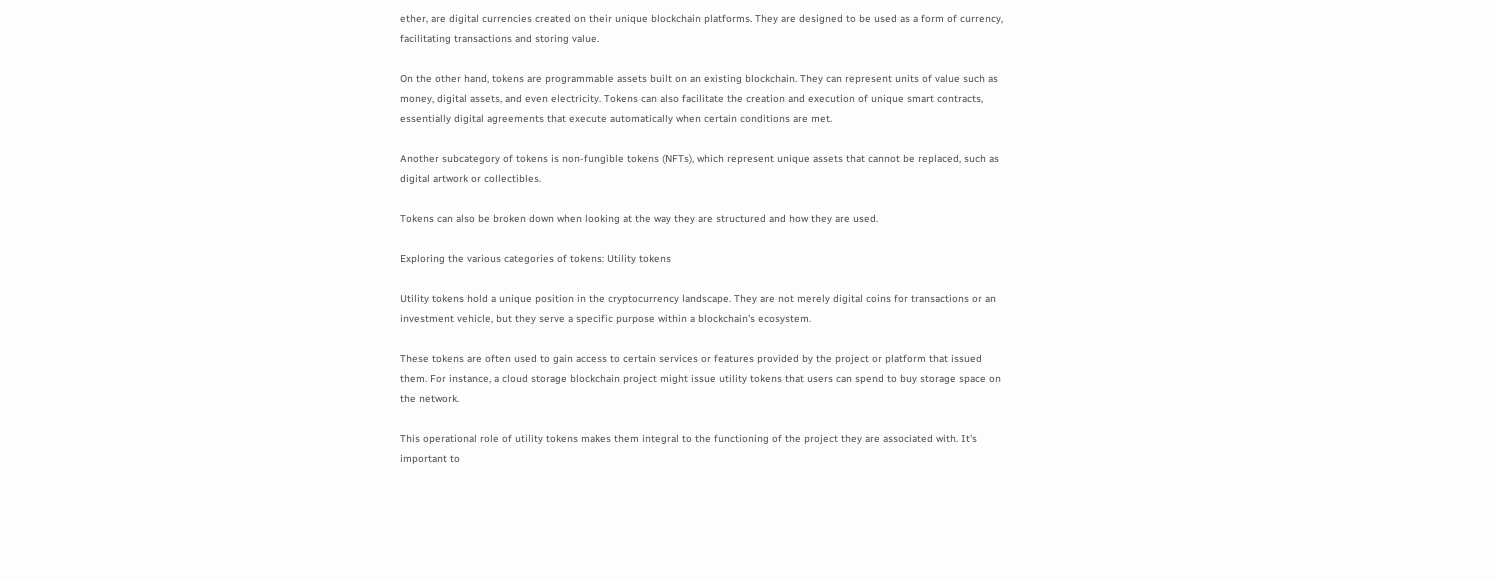ether, are digital currencies created on their unique blockchain platforms. They are designed to be used as a form of currency, facilitating transactions and storing value.

On the other hand, tokens are programmable assets built on an existing blockchain. They can represent units of value such as money, digital assets, and even electricity. Tokens can also facilitate the creation and execution of unique smart contracts, essentially digital agreements that execute automatically when certain conditions are met.

Another subcategory of tokens is non-fungible tokens (NFTs), which represent unique assets that cannot be replaced, such as digital artwork or collectibles.

Tokens can also be broken down when looking at the way they are structured and how they are used.

Exploring the various categories of tokens: Utility tokens

Utility tokens hold a unique position in the cryptocurrency landscape. They are not merely digital coins for transactions or an investment vehicle, but they serve a specific purpose within a blockchain's ecosystem.

These tokens are often used to gain access to certain services or features provided by the project or platform that issued them. For instance, a cloud storage blockchain project might issue utility tokens that users can spend to buy storage space on the network.

This operational role of utility tokens makes them integral to the functioning of the project they are associated with. It's important to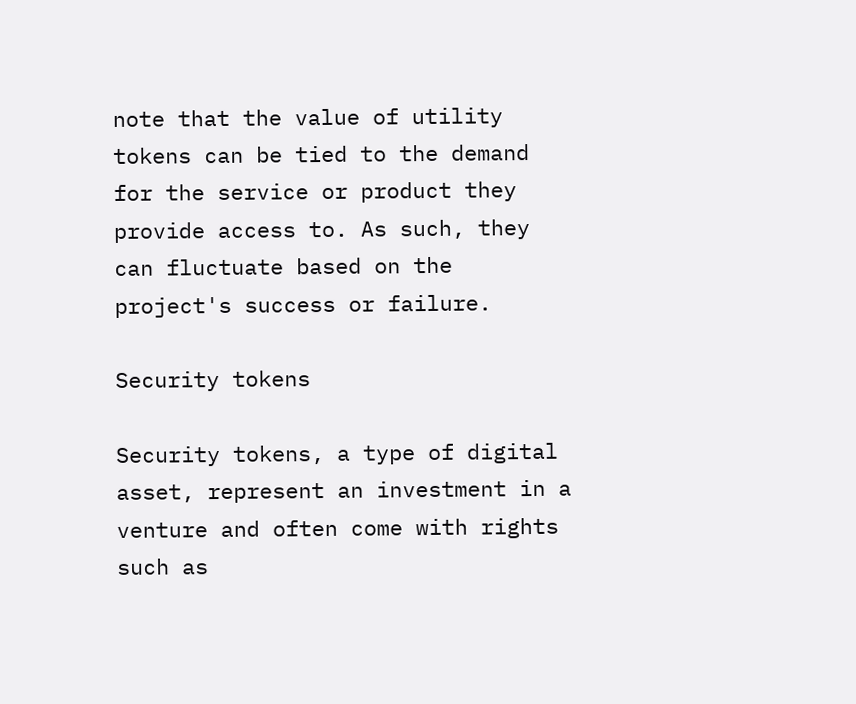note that the value of utility tokens can be tied to the demand for the service or product they provide access to. As such, they can fluctuate based on the project's success or failure.

Security tokens

Security tokens, a type of digital asset, represent an investment in a venture and often come with rights such as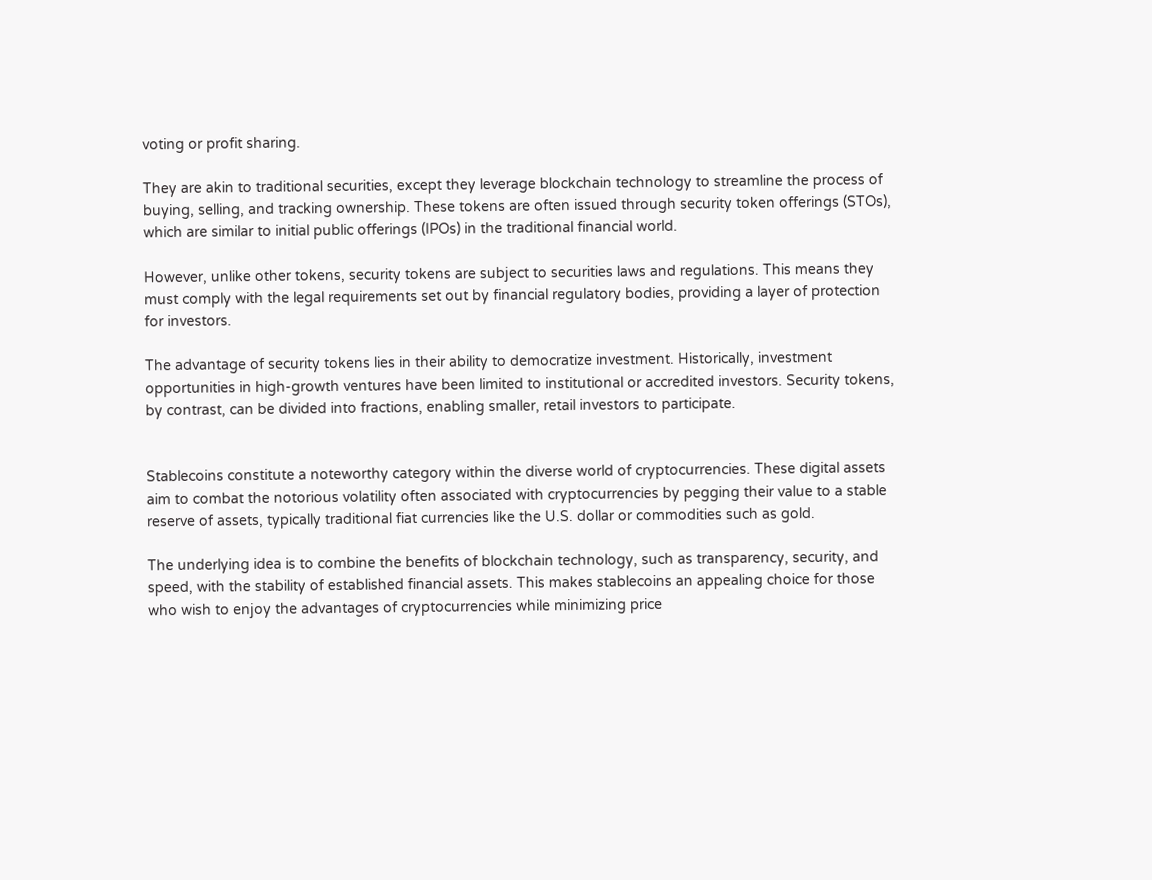voting or profit sharing.

They are akin to traditional securities, except they leverage blockchain technology to streamline the process of buying, selling, and tracking ownership. These tokens are often issued through security token offerings (STOs), which are similar to initial public offerings (IPOs) in the traditional financial world.

However, unlike other tokens, security tokens are subject to securities laws and regulations. This means they must comply with the legal requirements set out by financial regulatory bodies, providing a layer of protection for investors.

The advantage of security tokens lies in their ability to democratize investment. Historically, investment opportunities in high-growth ventures have been limited to institutional or accredited investors. Security tokens, by contrast, can be divided into fractions, enabling smaller, retail investors to participate.


Stablecoins constitute a noteworthy category within the diverse world of cryptocurrencies. These digital assets aim to combat the notorious volatility often associated with cryptocurrencies by pegging their value to a stable reserve of assets, typically traditional fiat currencies like the U.S. dollar or commodities such as gold.

The underlying idea is to combine the benefits of blockchain technology, such as transparency, security, and speed, with the stability of established financial assets. This makes stablecoins an appealing choice for those who wish to enjoy the advantages of cryptocurrencies while minimizing price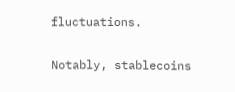fluctuations.

Notably, stablecoins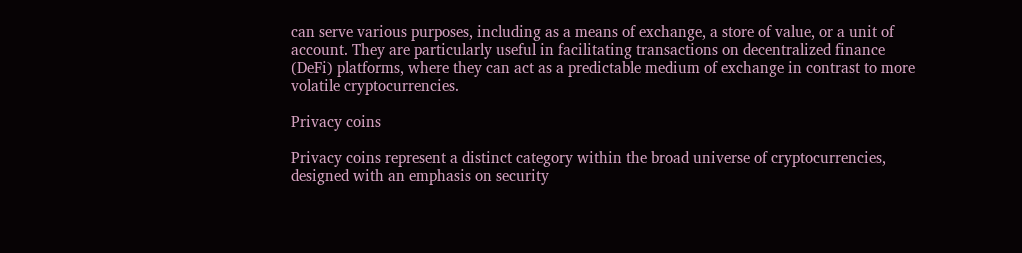can serve various purposes, including as a means of exchange, a store of value, or a unit of account. They are particularly useful in facilitating transactions on decentralized finance (DeFi) platforms, where they can act as a predictable medium of exchange in contrast to more volatile cryptocurrencies.

Privacy coins

Privacy coins represent a distinct category within the broad universe of cryptocurrencies, designed with an emphasis on security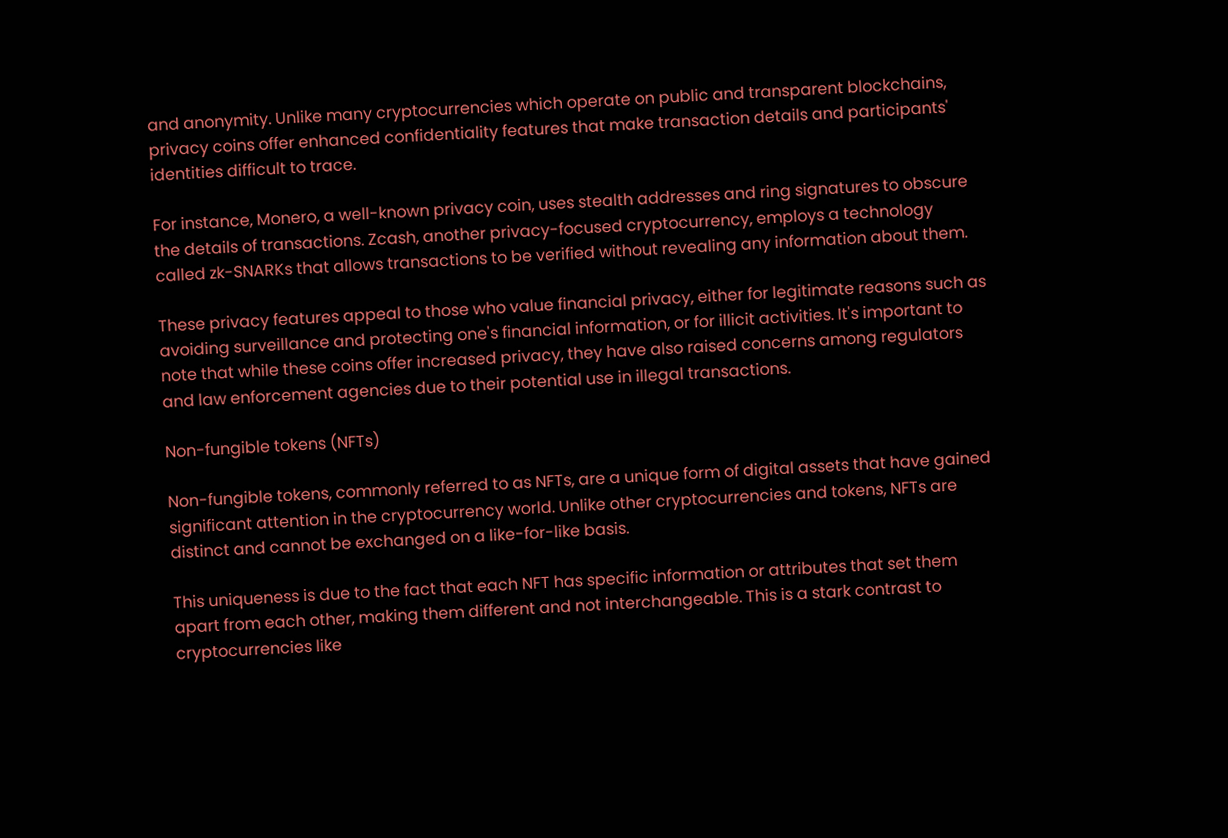and anonymity. Unlike many cryptocurrencies which operate on public and transparent blockchains, privacy coins offer enhanced confidentiality features that make transaction details and participants' identities difficult to trace.

For instance, Monero, a well-known privacy coin, uses stealth addresses and ring signatures to obscure the details of transactions. Zcash, another privacy-focused cryptocurrency, employs a technology called zk-SNARKs that allows transactions to be verified without revealing any information about them.

These privacy features appeal to those who value financial privacy, either for legitimate reasons such as avoiding surveillance and protecting one's financial information, or for illicit activities. It's important to note that while these coins offer increased privacy, they have also raised concerns among regulators and law enforcement agencies due to their potential use in illegal transactions.

Non-fungible tokens (NFTs)

Non-fungible tokens, commonly referred to as NFTs, are a unique form of digital assets that have gained significant attention in the cryptocurrency world. Unlike other cryptocurrencies and tokens, NFTs are distinct and cannot be exchanged on a like-for-like basis.

This uniqueness is due to the fact that each NFT has specific information or attributes that set them apart from each other, making them different and not interchangeable. This is a stark contrast to cryptocurrencies like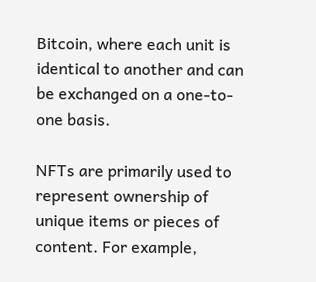Bitcoin, where each unit is identical to another and can be exchanged on a one-to-one basis.

NFTs are primarily used to represent ownership of unique items or pieces of content. For example,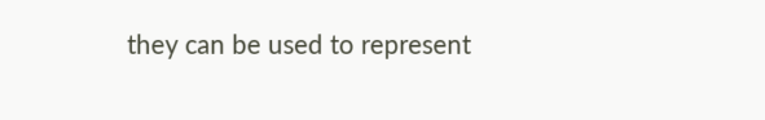they can be used to represent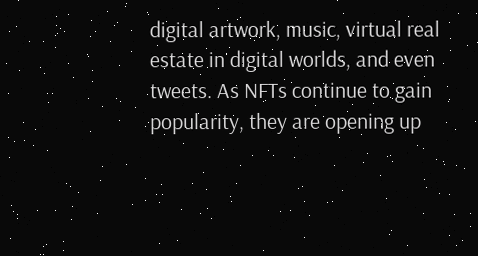digital artwork, music, virtual real estate in digital worlds, and even tweets. As NFTs continue to gain popularity, they are opening up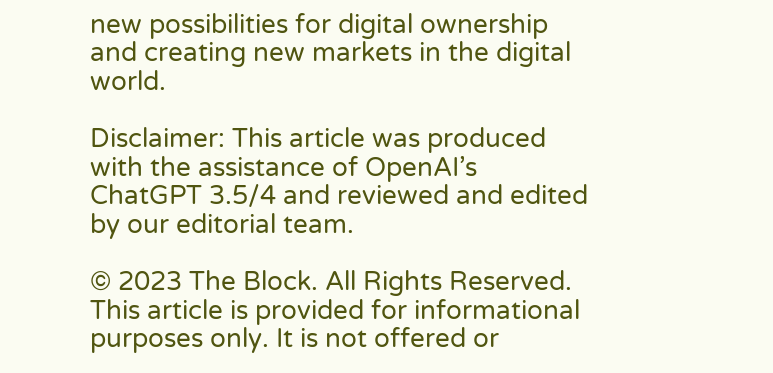new possibilities for digital ownership and creating new markets in the digital world.

Disclaimer: This article was produced with the assistance of OpenAI’s ChatGPT 3.5/4 and reviewed and edited by our editorial team.

© 2023 The Block. All Rights Reserved. This article is provided for informational purposes only. It is not offered or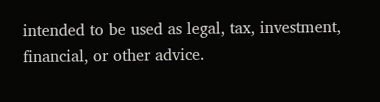intended to be used as legal, tax, investment, financial, or other advice.